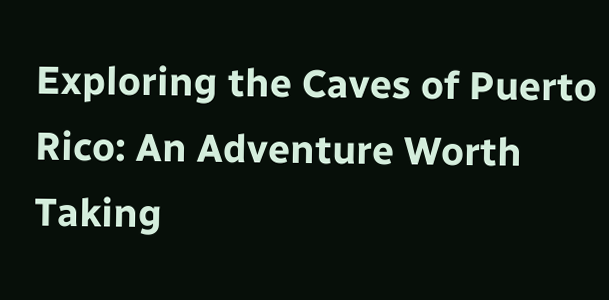Exploring the Caves of Puerto Rico: An Adventure Worth Taking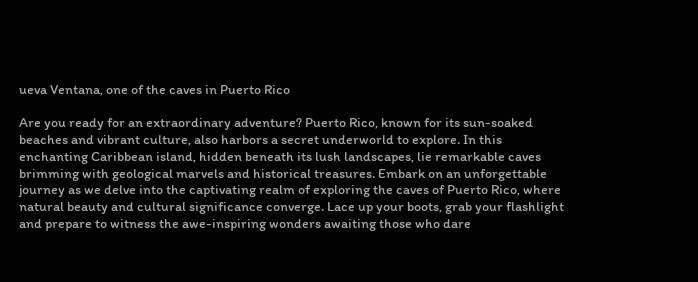ueva Ventana, one of the caves in Puerto Rico

Are you ready for an extraordinary adventure? Puerto Rico, known for its sun-soaked beaches and vibrant culture, also harbors a secret underworld to explore. In this enchanting Caribbean island, hidden beneath its lush landscapes, lie remarkable caves brimming with geological marvels and historical treasures. Embark on an unforgettable journey as we delve into the captivating realm of exploring the caves of Puerto Rico, where natural beauty and cultural significance converge. Lace up your boots, grab your flashlight and prepare to witness the awe-inspiring wonders awaiting those who dare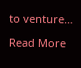to venture…

Read More